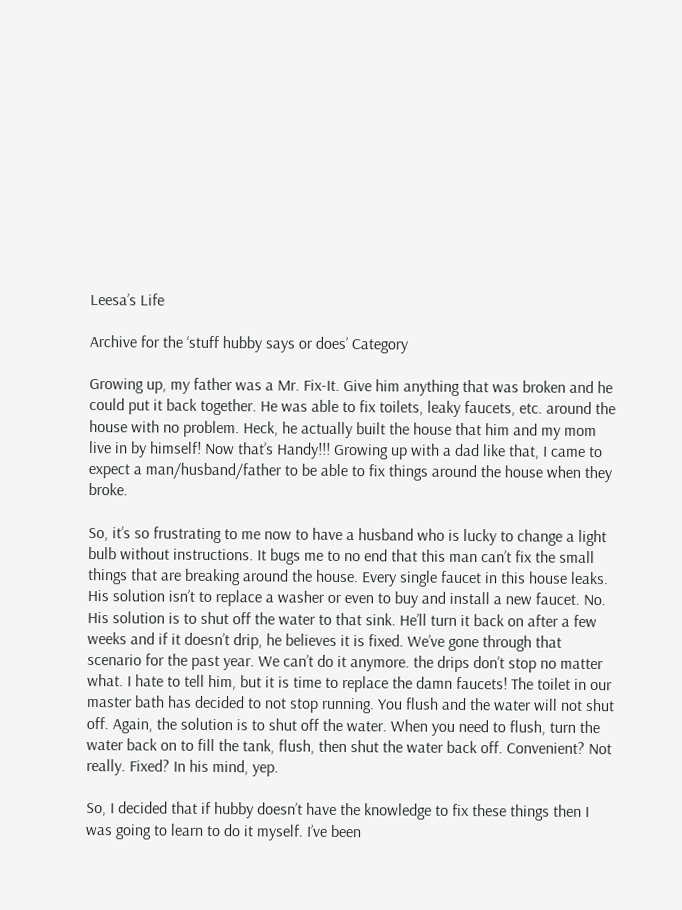Leesa’s Life

Archive for the ‘stuff hubby says or does’ Category

Growing up, my father was a Mr. Fix-It. Give him anything that was broken and he could put it back together. He was able to fix toilets, leaky faucets, etc. around the house with no problem. Heck, he actually built the house that him and my mom live in by himself! Now that’s Handy!!! Growing up with a dad like that, I came to expect a man/husband/father to be able to fix things around the house when they broke.

So, it’s so frustrating to me now to have a husband who is lucky to change a light bulb without instructions. It bugs me to no end that this man can’t fix the small things that are breaking around the house. Every single faucet in this house leaks. His solution isn’t to replace a washer or even to buy and install a new faucet. No. His solution is to shut off the water to that sink. He’ll turn it back on after a few weeks and if it doesn’t drip, he believes it is fixed. We’ve gone through that scenario for the past year. We can’t do it anymore. the drips don’t stop no matter what. I hate to tell him, but it is time to replace the damn faucets! The toilet in our master bath has decided to not stop running. You flush and the water will not shut off. Again, the solution is to shut off the water. When you need to flush, turn the water back on to fill the tank, flush, then shut the water back off. Convenient? Not really. Fixed? In his mind, yep.

So, I decided that if hubby doesn’t have the knowledge to fix these things then I was going to learn to do it myself. I’ve been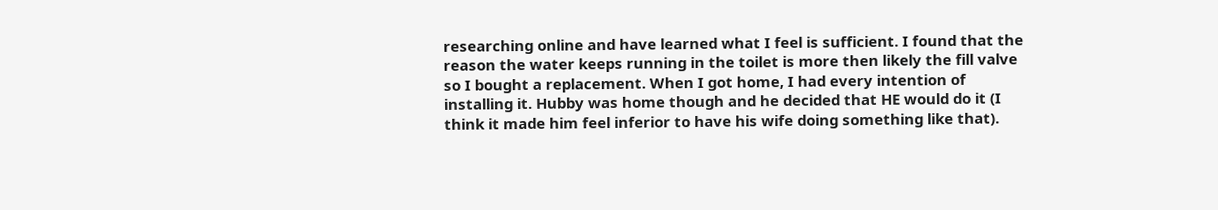researching online and have learned what I feel is sufficient. I found that the reason the water keeps running in the toilet is more then likely the fill valve so I bought a replacement. When I got home, I had every intention of installing it. Hubby was home though and he decided that HE would do it (I think it made him feel inferior to have his wife doing something like that).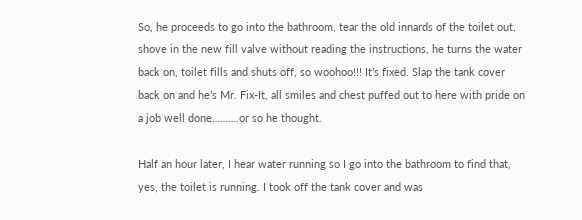So, he proceeds to go into the bathroom, tear the old innards of the toilet out, shove in the new fill valve without reading the instructions, he turns the water back on, toilet fills and shuts off, so woohoo!!! It’s fixed. Slap the tank cover back on and he’s Mr. Fix-It, all smiles and chest puffed out to here with pride on a job well done……….or so he thought.

Half an hour later, I hear water running so I go into the bathroom to find that, yes, the toilet is running. I took off the tank cover and was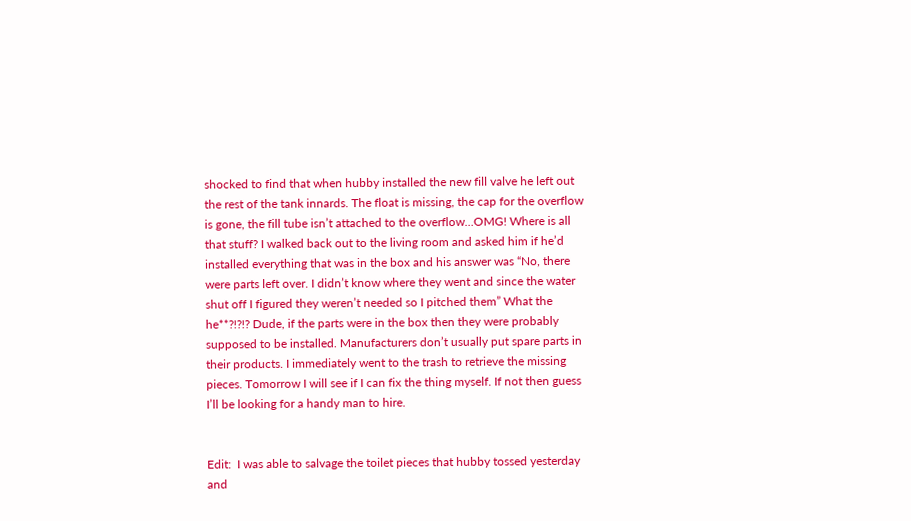shocked to find that when hubby installed the new fill valve he left out the rest of the tank innards. The float is missing, the cap for the overflow is gone, the fill tube isn’t attached to the overflow…OMG! Where is all that stuff? I walked back out to the living room and asked him if he’d installed everything that was in the box and his answer was “No, there were parts left over. I didn’t know where they went and since the water shut off I figured they weren’t needed so I pitched them” What the he**?!?!? Dude, if the parts were in the box then they were probably supposed to be installed. Manufacturers don’t usually put spare parts in their products. I immediately went to the trash to retrieve the missing pieces. Tomorrow I will see if I can fix the thing myself. If not then guess I’ll be looking for a handy man to hire.


Edit:  I was able to salvage the toilet pieces that hubby tossed yesterday and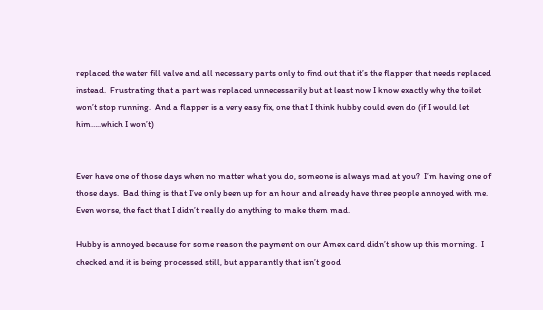replaced the water fill valve and all necessary parts only to find out that it’s the flapper that needs replaced instead.  Frustrating that a part was replaced unnecessarily but at least now I know exactly why the toilet won’t stop running.  And a flapper is a very easy fix, one that I think hubby could even do (if I would let him…..which I won’t)


Ever have one of those days when no matter what you do, someone is always mad at you?  I’m having one of those days.  Bad thing is that I’ve only been up for an hour and already have three people annoyed with me.  Even worse, the fact that I didn’t really do anything to make them mad.

Hubby is annoyed because for some reason the payment on our Amex card didn’t show up this morning.  I checked and it is being processed still, but apparantly that isn’t good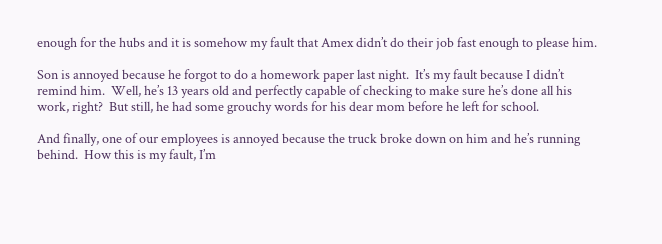enough for the hubs and it is somehow my fault that Amex didn’t do their job fast enough to please him.

Son is annoyed because he forgot to do a homework paper last night.  It’s my fault because I didn’t remind him.  Well, he’s 13 years old and perfectly capable of checking to make sure he’s done all his work, right?  But still, he had some grouchy words for his dear mom before he left for school.

And finally, one of our employees is annoyed because the truck broke down on him and he’s running behind.  How this is my fault, I’m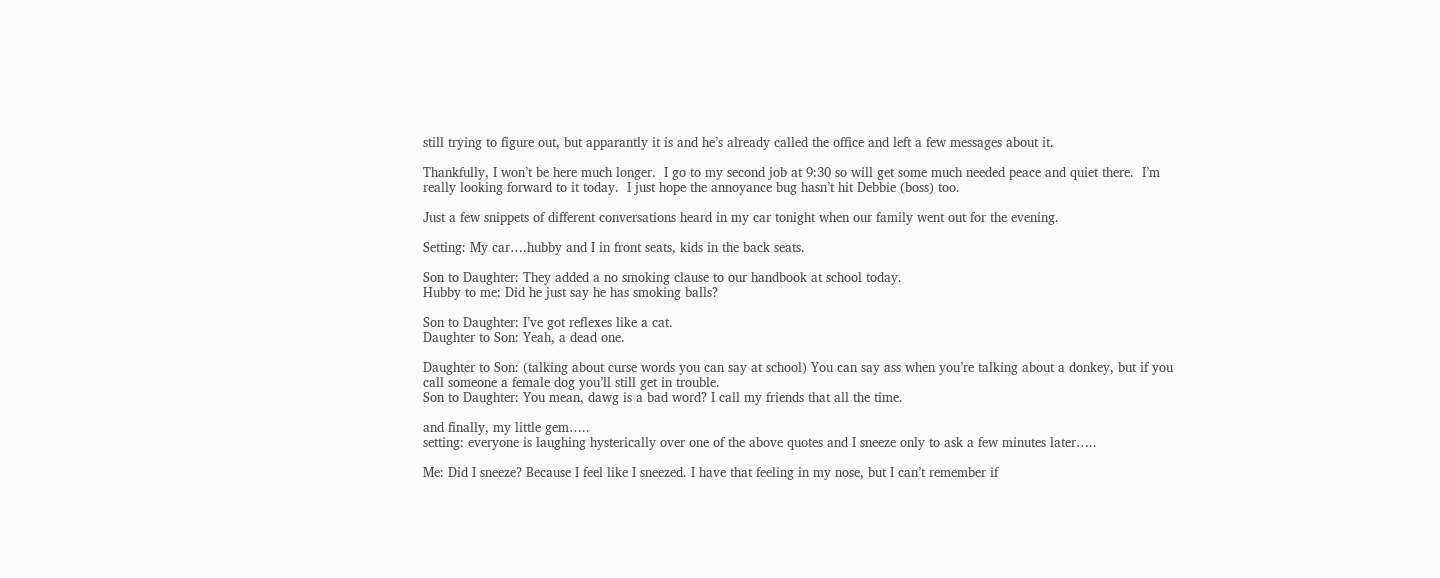still trying to figure out, but apparantly it is and he’s already called the office and left a few messages about it.

Thankfully, I won’t be here much longer.  I go to my second job at 9:30 so will get some much needed peace and quiet there.  I’m really looking forward to it today.  I just hope the annoyance bug hasn’t hit Debbie (boss) too.

Just a few snippets of different conversations heard in my car tonight when our family went out for the evening.

Setting: My car….hubby and I in front seats, kids in the back seats.

Son to Daughter: They added a no smoking clause to our handbook at school today.
Hubby to me: Did he just say he has smoking balls?

Son to Daughter: I’ve got reflexes like a cat.
Daughter to Son: Yeah, a dead one.

Daughter to Son: (talking about curse words you can say at school) You can say ass when you’re talking about a donkey, but if you call someone a female dog you’ll still get in trouble.
Son to Daughter: You mean, dawg is a bad word? I call my friends that all the time.

and finally, my little gem…..
setting: everyone is laughing hysterically over one of the above quotes and I sneeze only to ask a few minutes later…..

Me: Did I sneeze? Because I feel like I sneezed. I have that feeling in my nose, but I can’t remember if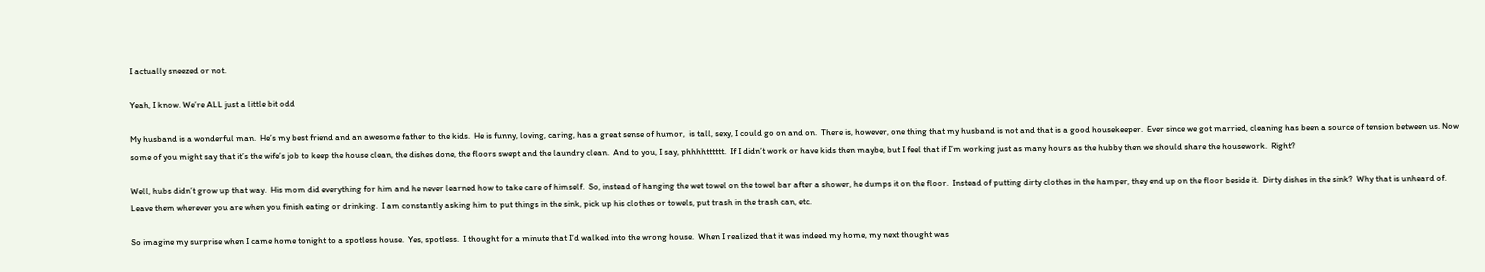I actually sneezed or not.

Yeah, I know. We’re ALL just a little bit odd

My husband is a wonderful man.  He’s my best friend and an awesome father to the kids.  He is funny, loving, caring, has a great sense of humor,  is tall, sexy, I could go on and on.  There is, however, one thing that my husband is not and that is a good housekeeper.  Ever since we got married, cleaning has been a source of tension between us. Now some of you might say that it’s the wife’s job to keep the house clean, the dishes done, the floors swept and the laundry clean.  And to you, I say, phhhhtttttt.  If I didn’t work or have kids then maybe, but I feel that if I’m working just as many hours as the hubby then we should share the housework.  Right?

Well, hubs didn’t grow up that way.  His mom did everything for him and he never learned how to take care of himself.  So, instead of hanging the wet towel on the towel bar after a shower, he dumps it on the floor.  Instead of putting dirty clothes in the hamper, they end up on the floor beside it.  Dirty dishes in the sink?  Why that is unheard of.  Leave them wherever you are when you finish eating or drinking.  I am constantly asking him to put things in the sink, pick up his clothes or towels, put trash in the trash can, etc.

So imagine my surprise when I came home tonight to a spotless house.  Yes, spotless.  I thought for a minute that I’d walked into the wrong house.  When I realized that it was indeed my home, my next thought was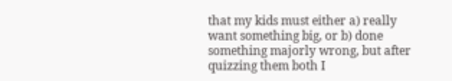that my kids must either a) really want something big, or b) done something majorly wrong, but after quizzing them both I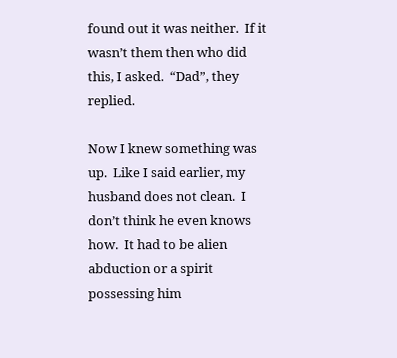found out it was neither.  If it wasn’t them then who did this, I asked.  “Dad”, they replied.

Now I knew something was up.  Like I said earlier, my husband does not clean.  I don’t think he even knows how.  It had to be alien abduction or a spirit possessing him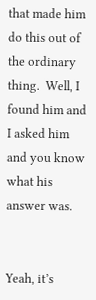that made him do this out of the ordinary thing.  Well, I found him and I asked him and you know what his answer was.


Yeah, it’s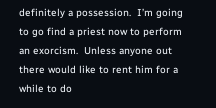definitely a possession.  I’m going to go find a priest now to perform an exorcism.  Unless anyone out there would like to rent him for a while to do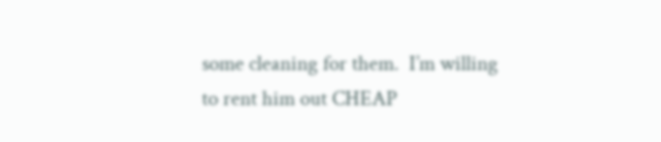some cleaning for them.  I’m willing to rent him out CHEAP